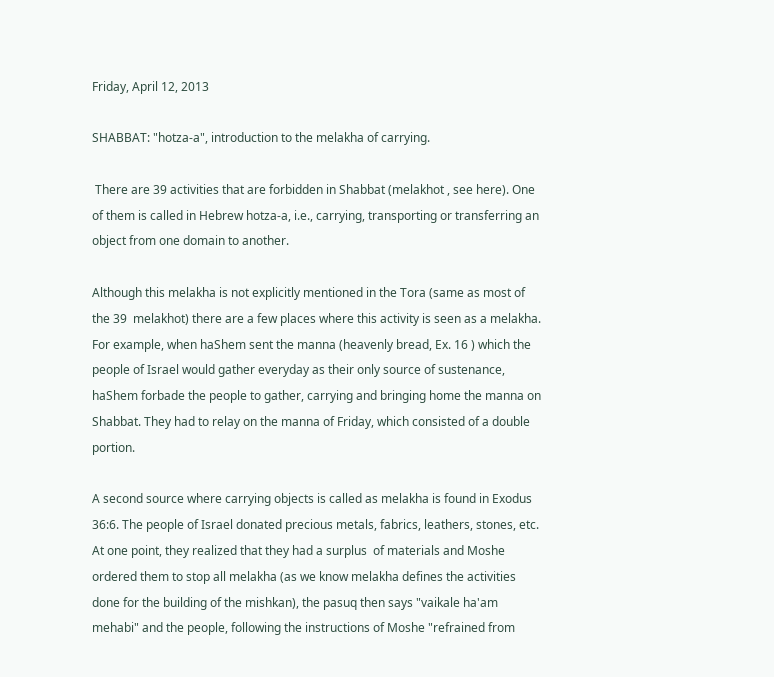Friday, April 12, 2013

SHABBAT: "hotza-a", introduction to the melakha of carrying.

 There are 39 activities that are forbidden in Shabbat (melakhot , see here). One of them is called in Hebrew hotza-a, i.e., carrying, transporting or transferring an object from one domain to another.

Although this melakha is not explicitly mentioned in the Tora (same as most of the 39  melakhot) there are a few places where this activity is seen as a melakha.  For example, when haShem sent the manna (heavenly bread, Ex. 16 ) which the people of Israel would gather everyday as their only source of sustenance, haShem forbade the people to gather, carrying and bringing home the manna on Shabbat. They had to relay on the manna of Friday, which consisted of a double portion.

A second source where carrying objects is called as melakha is found in Exodus 36:6. The people of Israel donated precious metals, fabrics, leathers, stones, etc. At one point, they realized that they had a surplus  of materials and Moshe ordered them to stop all melakha (as we know melakha defines the activities done for the building of the mishkan), the pasuq then says "vaikale ha'am mehabi" and the people, following the instructions of Moshe "refrained from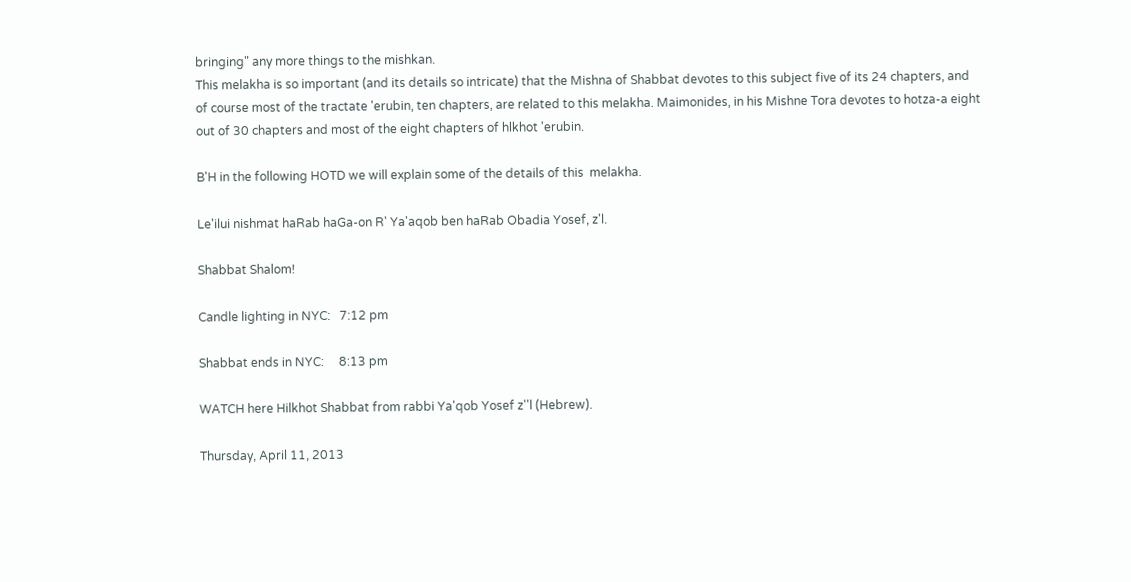bringing" any more things to the mishkan.
This melakha is so important (and its details so intricate) that the Mishna of Shabbat devotes to this subject five of its 24 chapters, and of course most of the tractate 'erubin, ten chapters, are related to this melakha. Maimonides, in his Mishne Tora devotes to hotza-a eight out of 30 chapters and most of the eight chapters of hlkhot 'erubin.

B'H in the following HOTD we will explain some of the details of this  melakha.

Le'ilui nishmat haRab haGa-on R' Ya'aqob ben haRab Obadia Yosef, z'l.

Shabbat Shalom!

Candle lighting in NYC:   7:12 pm

Shabbat ends in NYC:     8:13 pm

WATCH here Hilkhot Shabbat from rabbi Ya'qob Yosef z''l (Hebrew).

Thursday, April 11, 2013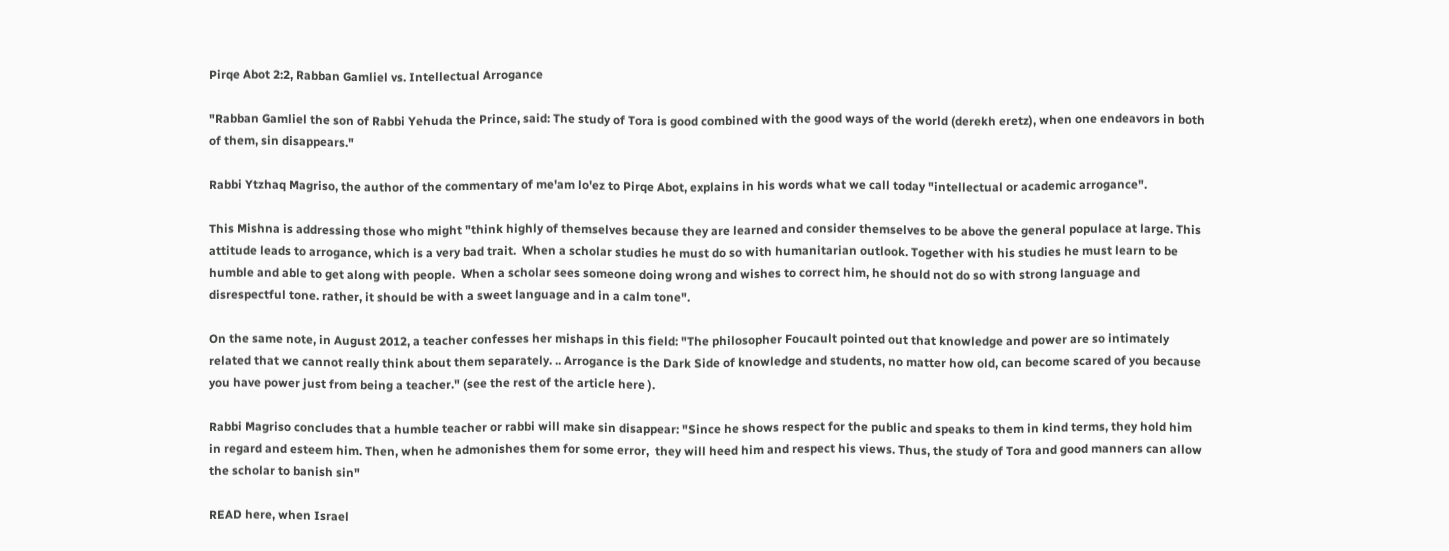Pirqe Abot 2:2, Rabban Gamliel vs. Intellectual Arrogance

"Rabban Gamliel the son of Rabbi Yehuda the Prince, said: The study of Tora is good combined with the good ways of the world (derekh eretz), when one endeavors in both of them, sin disappears."

Rabbi Ytzhaq Magriso, the author of the commentary of me'am lo'ez to Pirqe Abot, explains in his words what we call today "intellectual or academic arrogance".

This Mishna is addressing those who might "think highly of themselves because they are learned and consider themselves to be above the general populace at large. This attitude leads to arrogance, which is a very bad trait.  When a scholar studies he must do so with humanitarian outlook. Together with his studies he must learn to be humble and able to get along with people.  When a scholar sees someone doing wrong and wishes to correct him, he should not do so with strong language and disrespectful tone. rather, it should be with a sweet language and in a calm tone".

On the same note, in August 2012, a teacher confesses her mishaps in this field: "The philosopher Foucault pointed out that knowledge and power are so intimately related that we cannot really think about them separately. .. Arrogance is the Dark Side of knowledge and students, no matter how old, can become scared of you because you have power just from being a teacher." (see the rest of the article here ).

Rabbi Magriso concludes that a humble teacher or rabbi will make sin disappear: "Since he shows respect for the public and speaks to them in kind terms, they hold him in regard and esteem him. Then, when he admonishes them for some error,  they will heed him and respect his views. Thus, the study of Tora and good manners can allow the scholar to banish sin"

READ here, when Israel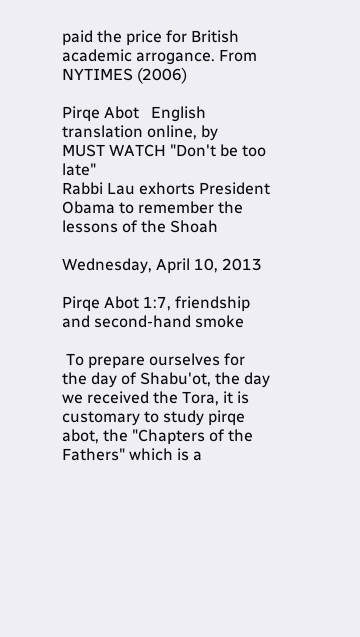paid the price for British academic arrogance. From NYTIMES (2006)

Pirqe Abot   English translation online, by
MUST WATCH "Don't be too late"
Rabbi Lau exhorts President Obama to remember the lessons of the Shoah

Wednesday, April 10, 2013

Pirqe Abot 1:7, friendship and second-hand smoke

 To prepare ourselves for the day of Shabu'ot, the day we received the Tora, it is customary to study pirqe abot, the "Chapters of the Fathers" which is a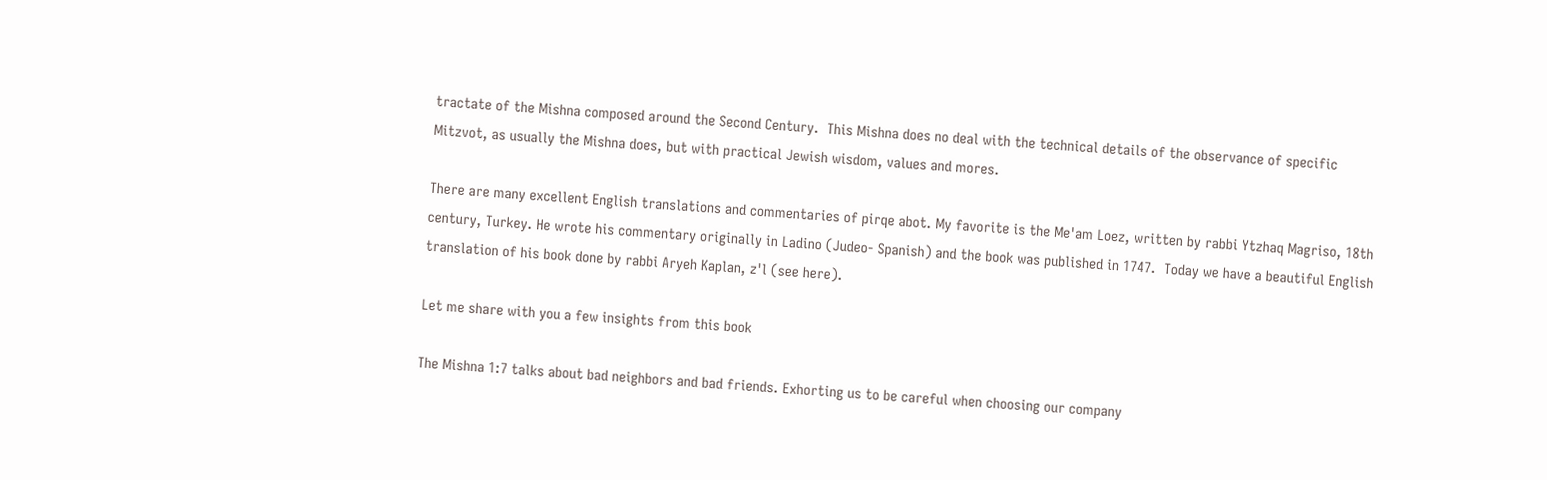tractate of the Mishna composed around the Second Century.  This Mishna does no deal with the technical details of the observance of specific Mitzvot, as usually the Mishna does, but with practical Jewish wisdom, values and mores.

There are many excellent English translations and commentaries of pirqe abot. My favorite is the Me'am Loez, written by rabbi Ytzhaq Magriso, 18th century, Turkey. He wrote his commentary originally in Ladino (Judeo- Spanish) and the book was published in 1747.  Today we have a beautiful English translation of his book done by rabbi Aryeh Kaplan, z'l (see here).

Let me share with you a few insights from this book

The Mishna 1:7 talks about bad neighbors and bad friends. Exhorting us to be careful when choosing our company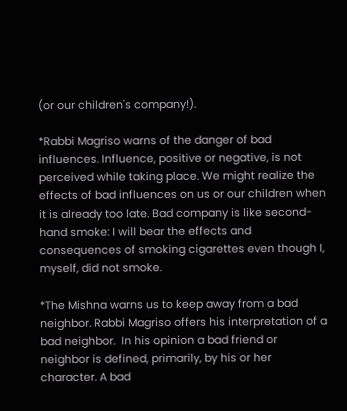(or our children's company!).

*Rabbi Magriso warns of the danger of bad influences. Influence, positive or negative, is not perceived while taking place. We might realize the effects of bad influences on us or our children when it is already too late. Bad company is like second-hand smoke: I will bear the effects and consequences of smoking cigarettes even though I, myself, did not smoke.

*The Mishna warns us to keep away from a bad neighbor. Rabbi Magriso offers his interpretation of a bad neighbor.  In his opinion a bad friend or neighbor is defined, primarily, by his or her character. A bad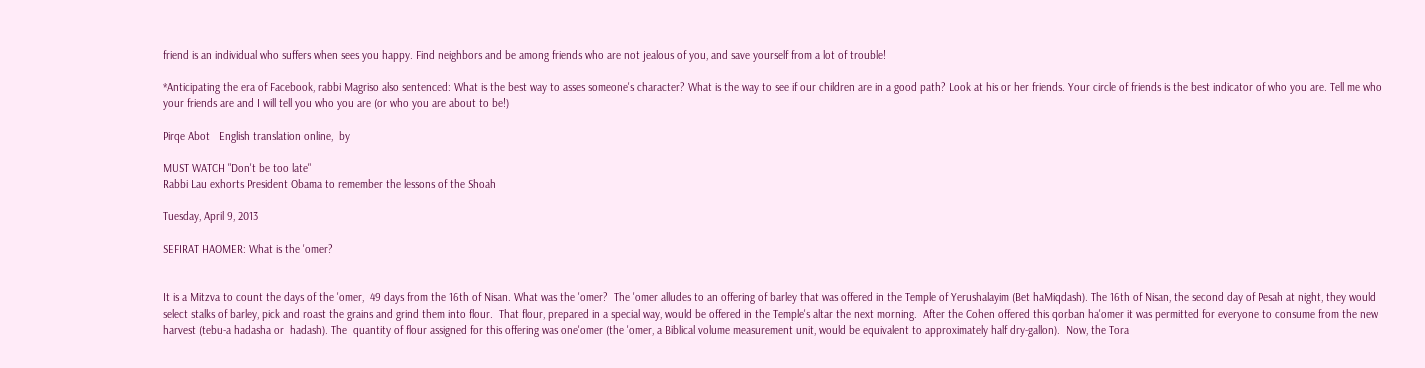friend is an individual who suffers when sees you happy. Find neighbors and be among friends who are not jealous of you, and save yourself from a lot of trouble!

*Anticipating the era of Facebook, rabbi Magriso also sentenced: What is the best way to asses someone's character? What is the way to see if our children are in a good path? Look at his or her friends. Your circle of friends is the best indicator of who you are. Tell me who your friends are and I will tell you who you are (or who you are about to be!)

Pirqe Abot   English translation online,  by

MUST WATCH "Don't be too late"
Rabbi Lau exhorts President Obama to remember the lessons of the Shoah

Tuesday, April 9, 2013

SEFIRAT HAOMER: What is the 'omer?


It is a Mitzva to count the days of the 'omer,  49 days from the 16th of Nisan. What was the 'omer?  The 'omer alludes to an offering of barley that was offered in the Temple of Yerushalayim (Bet haMiqdash). The 16th of Nisan, the second day of Pesah at night, they would select stalks of barley, pick and roast the grains and grind them into flour.  That flour, prepared in a special way, would be offered in the Temple's altar the next morning.  After the Cohen offered this qorban ha'omer it was permitted for everyone to consume from the new harvest (tebu-a hadasha or  hadash). The  quantity of flour assigned for this offering was one'omer (the 'omer, a Biblical volume measurement unit, would be equivalent to approximately half dry-gallon).  Now, the Tora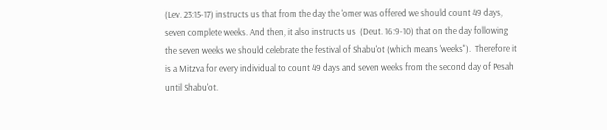(Lev. 23:15-17) instructs us that from the day the 'omer was offered we should count 49 days, seven complete weeks. And then, it also instructs us  (Deut. 16:9-10) that on the day following the seven weeks we should celebrate the festival of Shabu'ot (which means 'weeks").  Therefore it is a Mitzva for every individual to count 49 days and seven weeks from the second day of Pesah until Shabu'ot.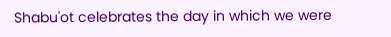Shabu'ot celebrates the day in which we were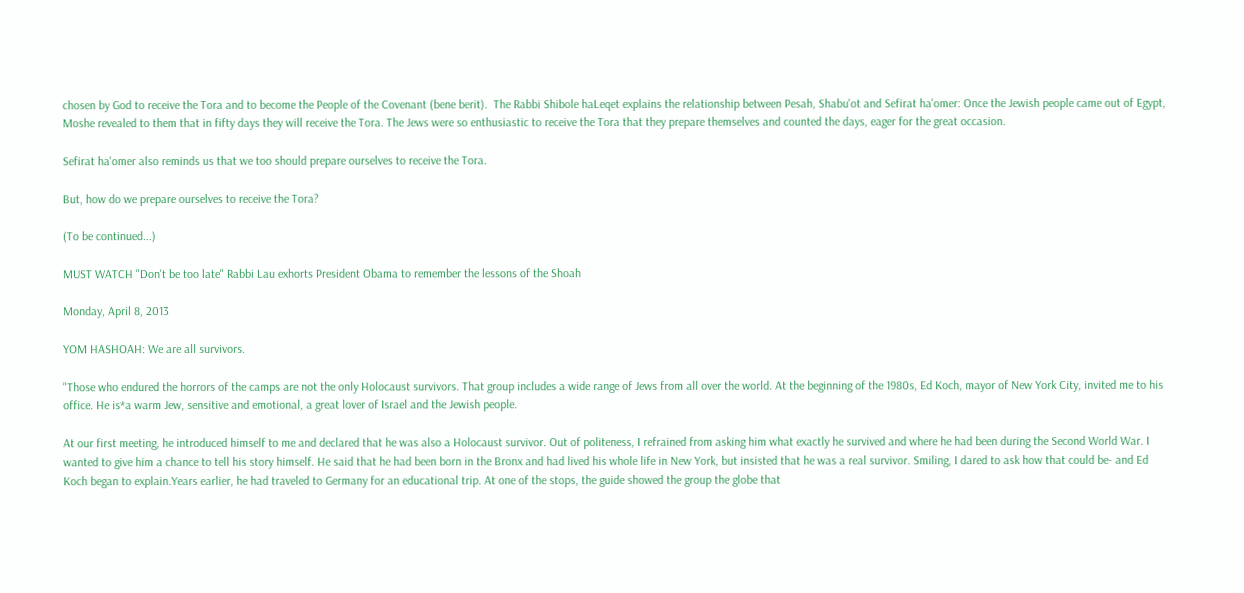chosen by God to receive the Tora and to become the People of the Covenant (bene berit).  The Rabbi Shibole haLeqet explains the relationship between Pesah, Shabu'ot and Sefirat ha'omer: Once the Jewish people came out of Egypt, Moshe revealed to them that in fifty days they will receive the Tora. The Jews were so enthusiastic to receive the Tora that they prepare themselves and counted the days, eager for the great occasion.

Sefirat ha'omer also reminds us that we too should prepare ourselves to receive the Tora.

But, how do we prepare ourselves to receive the Tora?

(To be continued...)

MUST WATCH "Don't be too late" Rabbi Lau exhorts President Obama to remember the lessons of the Shoah

Monday, April 8, 2013

YOM HASHOAH: We are all survivors.

"Those who endured the horrors of the camps are not the only Holocaust survivors. That group includes a wide range of Jews from all over the world. At the beginning of the 1980s, Ed Koch, mayor of New York City, invited me to his office. He is*a warm Jew, sensitive and emotional, a great lover of Israel and the Jewish people.

At our first meeting, he introduced himself to me and declared that he was also a Holocaust survivor. Out of politeness, I refrained from asking him what exactly he survived and where he had been during the Second World War. I wanted to give him a chance to tell his story himself. He said that he had been born in the Bronx and had lived his whole life in New York, but insisted that he was a real survivor. Smiling, I dared to ask how that could be- and Ed Koch began to explain.Years earlier, he had traveled to Germany for an educational trip. At one of the stops, the guide showed the group the globe that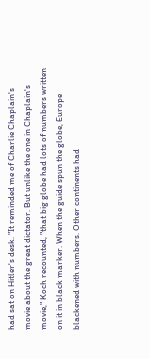had sat on Hitler's desk. "It reminded me of Charlie Chaplain's movie about the great dictator. But unlike the one in Chaplain's movie," Koch recounted, "that big globe had lots of numbers written on it in black marker. When the guide spun the globe, Europe blackened with numbers. Other continents had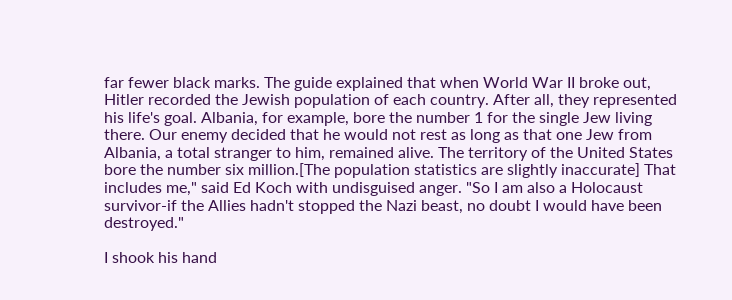far fewer black marks. The guide explained that when World War II broke out, Hitler recorded the Jewish population of each country. After all, they represented his life's goal. Albania, for example, bore the number 1 for the single Jew living there. Our enemy decided that he would not rest as long as that one Jew from Albania, a total stranger to him, remained alive. The territory of the United States bore the number six million.[The population statistics are slightly inaccurate] That includes me," said Ed Koch with undisguised anger. "So I am also a Holocaust survivor-if the Allies hadn't stopped the Nazi beast, no doubt I would have been destroyed."

I shook his hand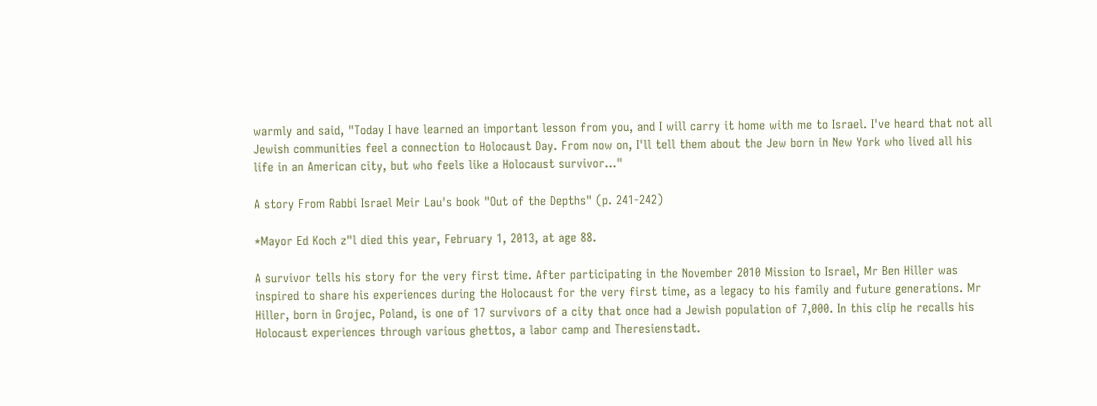warmly and said, "Today I have learned an important lesson from you, and I will carry it home with me to Israel. I've heard that not all Jewish communities feel a connection to Holocaust Day. From now on, I'll tell them about the Jew born in New York who lived all his life in an American city, but who feels like a Holocaust survivor..."

A story From Rabbi Israel Meir Lau's book "Out of the Depths" (p. 241-242)

*Mayor Ed Koch z"l died this year, February 1, 2013, at age 88.

A survivor tells his story for the very first time. After participating in the November 2010 Mission to Israel, Mr Ben Hiller was inspired to share his experiences during the Holocaust for the very first time, as a legacy to his family and future generations. Mr Hiller, born in Grojec, Poland, is one of 17 survivors of a city that once had a Jewish population of 7,000. In this clip he recalls his Holocaust experiences through various ghettos, a labor camp and Theresienstadt.